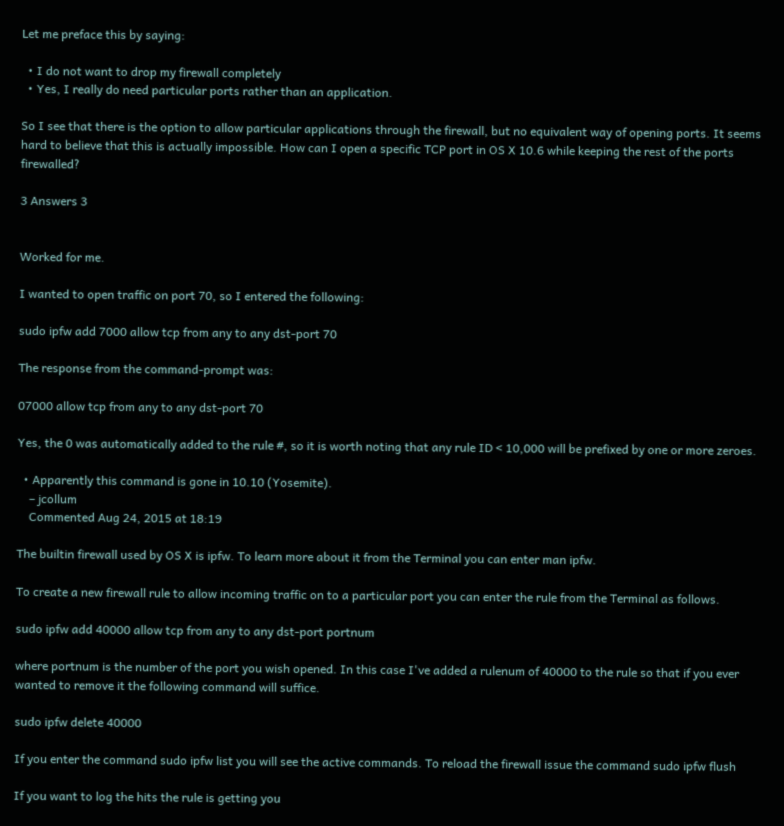Let me preface this by saying:

  • I do not want to drop my firewall completely
  • Yes, I really do need particular ports rather than an application.

So I see that there is the option to allow particular applications through the firewall, but no equivalent way of opening ports. It seems hard to believe that this is actually impossible. How can I open a specific TCP port in OS X 10.6 while keeping the rest of the ports firewalled?

3 Answers 3


Worked for me.

I wanted to open traffic on port 70, so I entered the following:

sudo ipfw add 7000 allow tcp from any to any dst-port 70

The response from the command-prompt was:

07000 allow tcp from any to any dst-port 70

Yes, the 0 was automatically added to the rule #, so it is worth noting that any rule ID < 10,000 will be prefixed by one or more zeroes.

  • Apparently this command is gone in 10.10 (Yosemite).
    – jcollum
    Commented Aug 24, 2015 at 18:19

The builtin firewall used by OS X is ipfw. To learn more about it from the Terminal you can enter man ipfw.

To create a new firewall rule to allow incoming traffic on to a particular port you can enter the rule from the Terminal as follows.

sudo ipfw add 40000 allow tcp from any to any dst-port portnum

where portnum is the number of the port you wish opened. In this case I've added a rulenum of 40000 to the rule so that if you ever wanted to remove it the following command will suffice.

sudo ipfw delete 40000

If you enter the command sudo ipfw list you will see the active commands. To reload the firewall issue the command sudo ipfw flush

If you want to log the hits the rule is getting you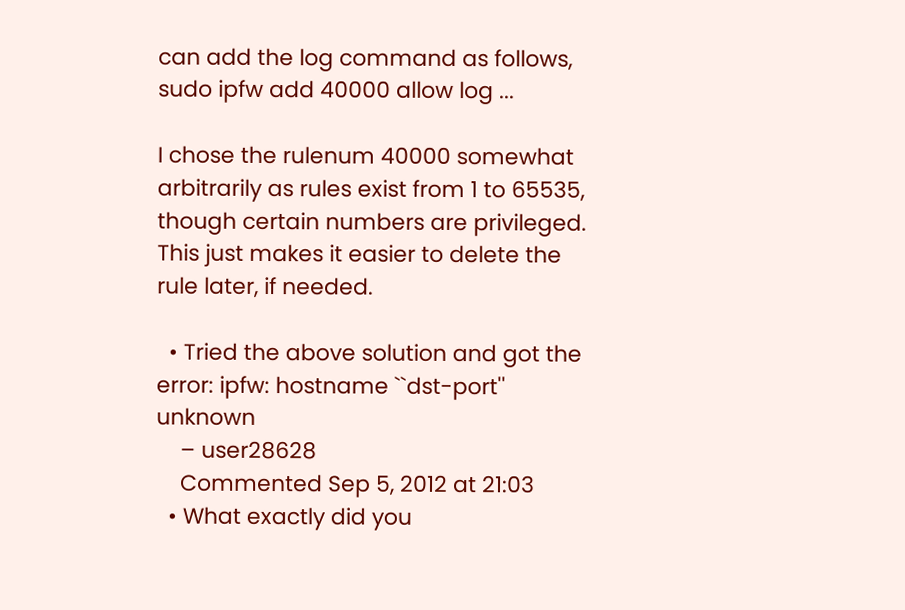can add the log command as follows, sudo ipfw add 40000 allow log ...

I chose the rulenum 40000 somewhat arbitrarily as rules exist from 1 to 65535, though certain numbers are privileged. This just makes it easier to delete the rule later, if needed.

  • Tried the above solution and got the error: ipfw: hostname ``dst-port'' unknown
    – user28628
    Commented Sep 5, 2012 at 21:03
  • What exactly did you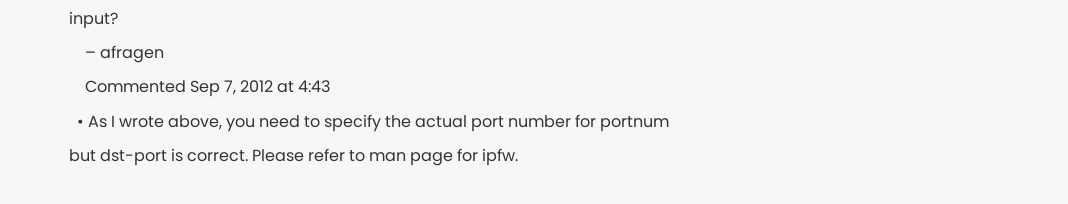input?
    – afragen
    Commented Sep 7, 2012 at 4:43
  • As I wrote above, you need to specify the actual port number for portnum but dst-port is correct. Please refer to man page for ipfw.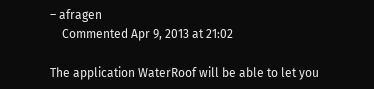– afragen
    Commented Apr 9, 2013 at 21:02

The application WaterRoof will be able to let you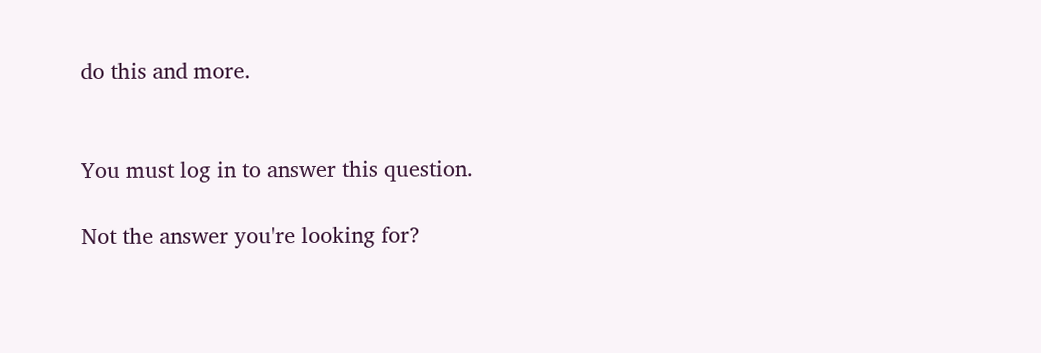do this and more.


You must log in to answer this question.

Not the answer you're looking for?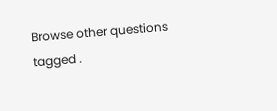Browse other questions tagged .